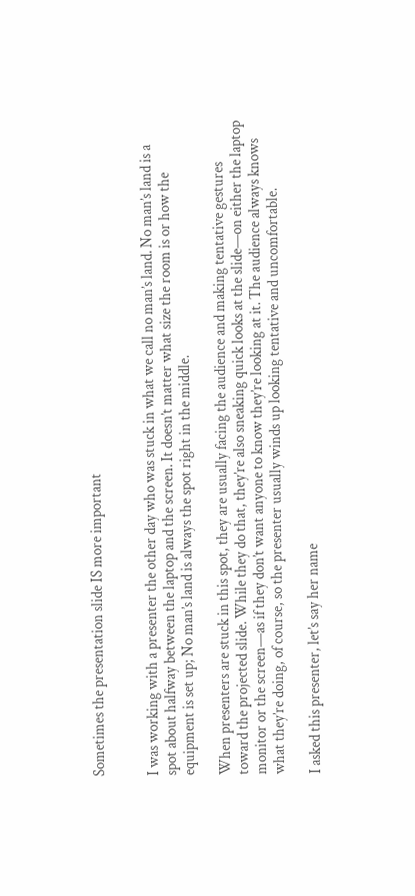Sometimes the presentation slide IS more important


I was working with a presenter the other day who was stuck in what we call no man’s land. No man’s land is a spot about halfway between the laptop and the screen. It doesn’t matter what size the room is or how the equipment is set up; No man’s land is always the spot right in the middle.

When presenters are stuck in this spot, they are usually facing the audience and making tentative gestures toward the projected slide. While they do that, they’re also sneaking quick looks at the slide—on either the laptop monitor or the screen—as if they don’t want anyone to know they’re looking at it. The audience always knows what they’re doing, of course, so the presenter usually winds up looking tentative and uncomfortable.

I asked this presenter, let’s say her name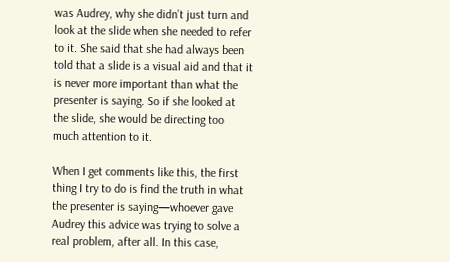was Audrey, why she didn’t just turn and look at the slide when she needed to refer to it. She said that she had always been told that a slide is a visual aid and that it is never more important than what the presenter is saying. So if she looked at the slide, she would be directing too much attention to it.

When I get comments like this, the first thing I try to do is find the truth in what the presenter is saying—whoever gave Audrey this advice was trying to solve a real problem, after all. In this case,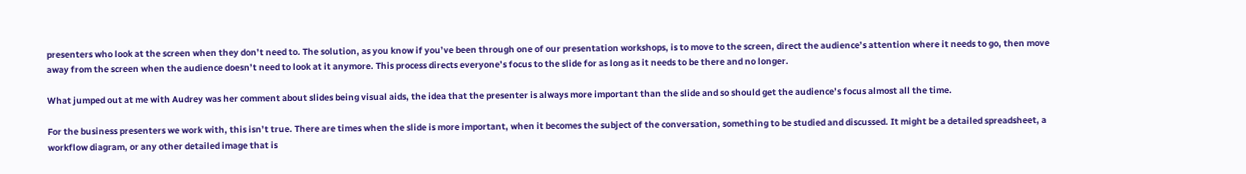presenters who look at the screen when they don’t need to. The solution, as you know if you’ve been through one of our presentation workshops, is to move to the screen, direct the audience’s attention where it needs to go, then move away from the screen when the audience doesn’t need to look at it anymore. This process directs everyone’s focus to the slide for as long as it needs to be there and no longer.

What jumped out at me with Audrey was her comment about slides being visual aids, the idea that the presenter is always more important than the slide and so should get the audience’s focus almost all the time.

For the business presenters we work with, this isn’t true. There are times when the slide is more important, when it becomes the subject of the conversation, something to be studied and discussed. It might be a detailed spreadsheet, a workflow diagram, or any other detailed image that is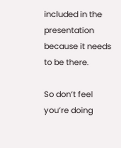included in the presentation because it needs to be there.

So don’t feel you’re doing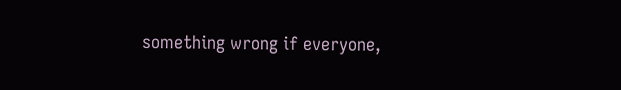something wrong if everyone,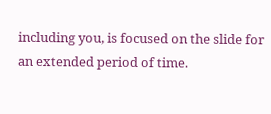including you, is focused on the slide for an extended period of time.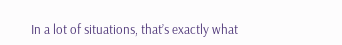In a lot of situations, that’s exactly what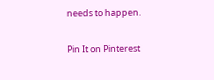needs to happen.

Pin It on Pinterest